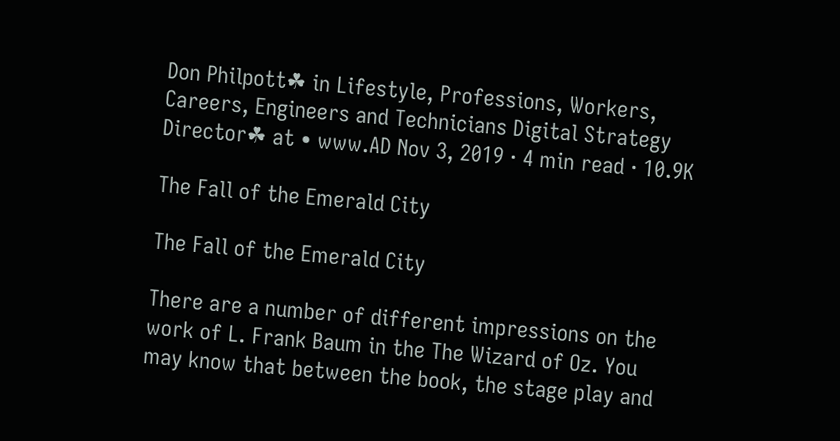Don Philpott☘ in Lifestyle, Professions, Workers, Careers, Engineers and Technicians Digital Strategy Director☘ at • www.AD Nov 3, 2019 · 4 min read · 10.9K

The Fall of the Emerald City

The Fall of the Emerald City

There are a number of different impressions on the work of L. Frank Baum in the The Wizard of Oz. You may know that between the book, the stage play and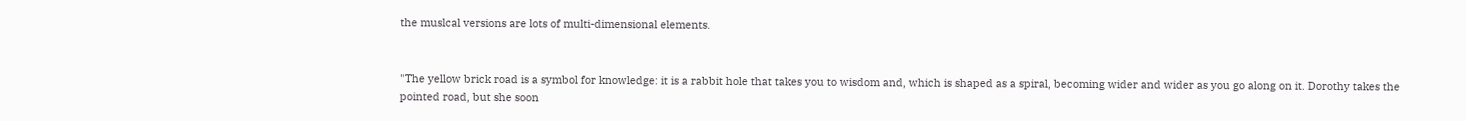the muslcal versions are lots of multi-dimensional elements.


"The yellow brick road is a symbol for knowledge: it is a rabbit hole that takes you to wisdom and, which is shaped as a spiral, becoming wider and wider as you go along on it. Dorothy takes the pointed road, but she soon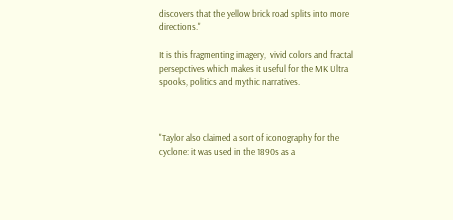discovers that the yellow brick road splits into more directions."

It is this fragmenting imagery,  vivid colors and fractal persepctives which makes it useful for the MK Ultra spooks, politics and mythic narratives.



"Taylor also claimed a sort of iconography for the cyclone: it was used in the 1890s as a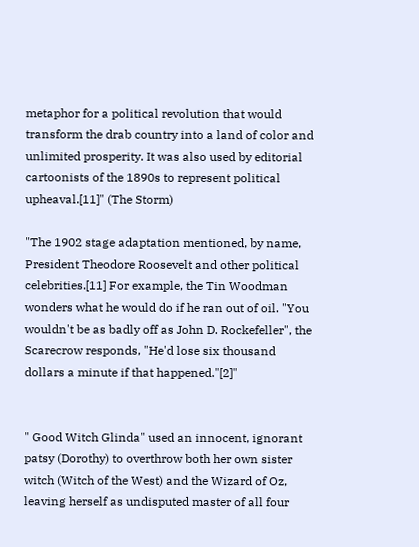metaphor for a political revolution that would transform the drab country into a land of color and unlimited prosperity. It was also used by editorial cartoonists of the 1890s to represent political upheaval.[11]" (The Storm)

"The 1902 stage adaptation mentioned, by name, President Theodore Roosevelt and other political celebrities.[11] For example, the Tin Woodman wonders what he would do if he ran out of oil. "You wouldn't be as badly off as John D. Rockefeller", the Scarecrow responds, "He'd lose six thousand dollars a minute if that happened."[2]"


" Good Witch Glinda" used an innocent, ignorant patsy (Dorothy) to overthrow both her own sister witch (Witch of the West) and the Wizard of Oz, leaving herself as undisputed master of all four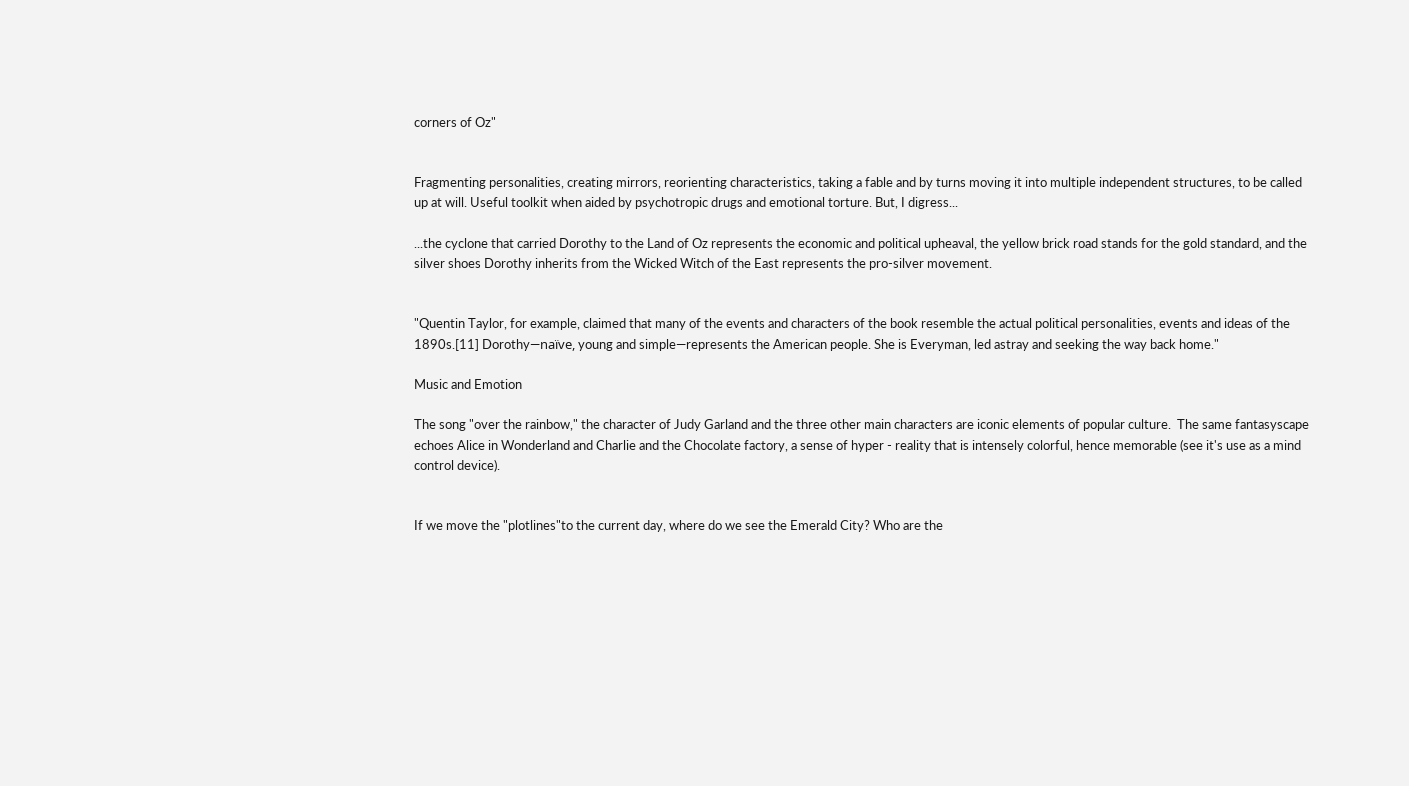corners of Oz"


Fragmenting personalities, creating mirrors, reorienting characteristics, taking a fable and by turns moving it into multiple independent structures, to be called up at will. Useful toolkit when aided by psychotropic drugs and emotional torture. But, I digress...

...the cyclone that carried Dorothy to the Land of Oz represents the economic and political upheaval, the yellow brick road stands for the gold standard, and the silver shoes Dorothy inherits from the Wicked Witch of the East represents the pro-silver movement.


"Quentin Taylor, for example, claimed that many of the events and characters of the book resemble the actual political personalities, events and ideas of the 1890s.[11] Dorothy—naïve, young and simple—represents the American people. She is Everyman, led astray and seeking the way back home."

Music and Emotion

The song "over the rainbow," the character of Judy Garland and the three other main characters are iconic elements of popular culture.  The same fantasyscape echoes Alice in Wonderland and Charlie and the Chocolate factory, a sense of hyper - reality that is intensely colorful, hence memorable (see it's use as a mind control device).


If we move the "plotlines"to the current day, where do we see the Emerald City? Who are the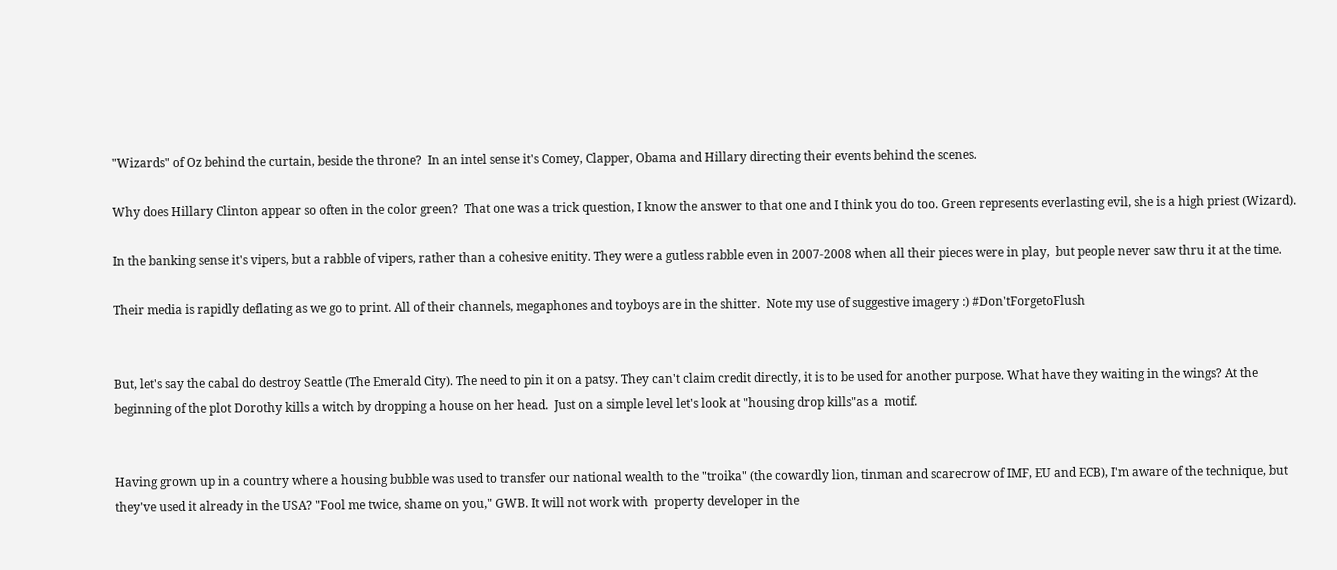"Wizards" of Oz behind the curtain, beside the throne?  In an intel sense it's Comey, Clapper, Obama and Hillary directing their events behind the scenes.

Why does Hillary Clinton appear so often in the color green?  That one was a trick question, I know the answer to that one and I think you do too. Green represents everlasting evil, she is a high priest (Wizard).

In the banking sense it's vipers, but a rabble of vipers, rather than a cohesive enitity. They were a gutless rabble even in 2007-2008 when all their pieces were in play,  but people never saw thru it at the time.

Their media is rapidly deflating as we go to print. All of their channels, megaphones and toyboys are in the shitter.  Note my use of suggestive imagery :) #Don'tForgetoFlush


But, let's say the cabal do destroy Seattle (The Emerald City). The need to pin it on a patsy. They can't claim credit directly, it is to be used for another purpose. What have they waiting in the wings? At the beginning of the plot Dorothy kills a witch by dropping a house on her head.  Just on a simple level let's look at "housing drop kills"as a  motif.


Having grown up in a country where a housing bubble was used to transfer our national wealth to the "troika" (the cowardly lion, tinman and scarecrow of IMF, EU and ECB), I'm aware of the technique, but they've used it already in the USA? "Fool me twice, shame on you," GWB. It will not work with  property developer in the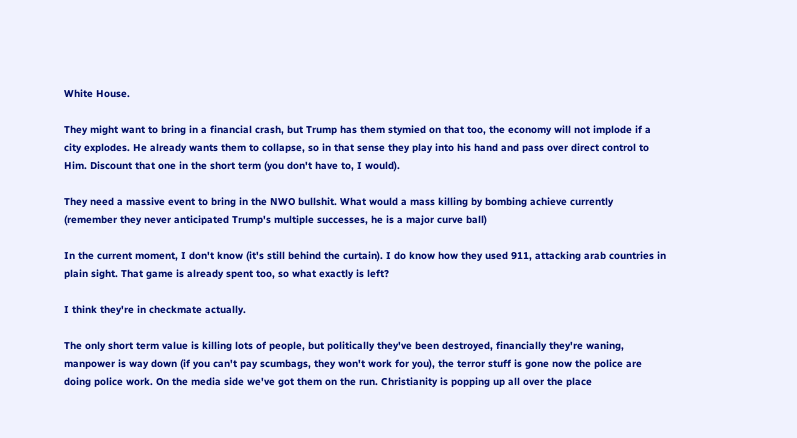White House.

They might want to bring in a financial crash, but Trump has them stymied on that too, the economy will not implode if a city explodes. He already wants them to collapse, so in that sense they play into his hand and pass over direct control to Him. Discount that one in the short term (you don't have to, I would).

They need a massive event to bring in the NWO bullshit. What would a mass killing by bombing achieve currently (remember they never anticipated Trump's multiple successes, he is a major curve ball)

In the current moment, I don't know (it's still behind the curtain). I do know how they used 911, attacking arab countries in plain sight. That game is already spent too, so what exactly is left?

I think they're in checkmate actually.

The only short term value is killing lots of people, but politically they've been destroyed, financially they're waning, manpower is way down (if you can't pay scumbags, they won't work for you), the terror stuff is gone now the police are doing police work. On the media side we've got them on the run. Christianity is popping up all over the place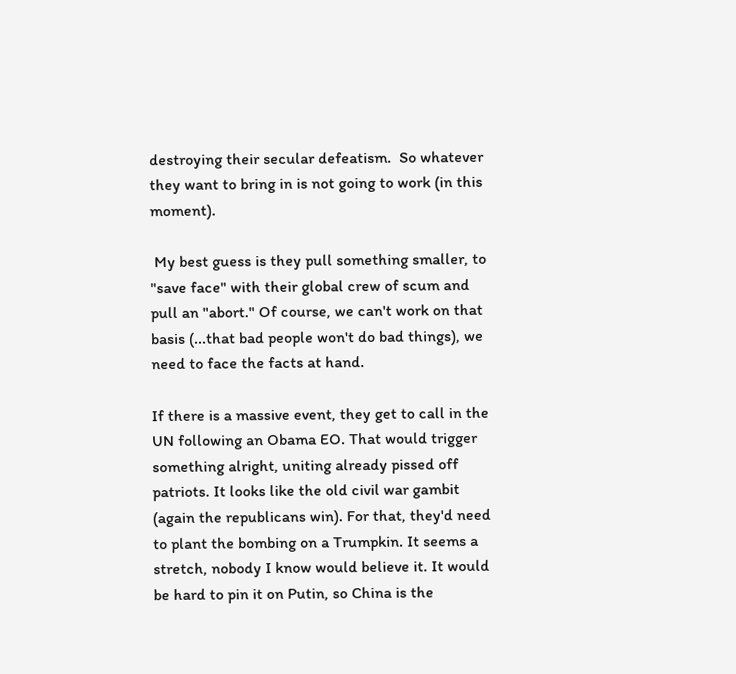destroying their secular defeatism.  So whatever they want to bring in is not going to work (in this moment).

 My best guess is they pull something smaller, to "save face" with their global crew of scum and pull an "abort." Of course, we can't work on that basis (...that bad people won't do bad things), we need to face the facts at hand.

If there is a massive event, they get to call in the UN following an Obama EO. That would trigger something alright, uniting already pissed off patriots. It looks like the old civil war gambit (again the republicans win). For that, they'd need to plant the bombing on a Trumpkin. It seems a stretch, nobody I know would believe it. It would be hard to pin it on Putin, so China is the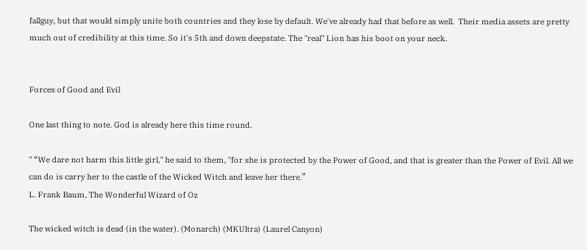fallguy, but that would simply unite both countries and they lose by default. We've already had that before as well.  Their media assets are pretty much out of credibility at this time. So it's 5th and down deepstate. The "real" Lion has his boot on your neck.


Forces of Good and Evil

One last thing to note. God is already here this time round.

" “We dare not harm this little girl," he said to them, "for she is protected by the Power of Good, and that is greater than the Power of Evil. All we can do is carry her to the castle of the Wicked Witch and leave her there.”
L. Frank Baum, The Wonderful Wizard of Oz

The wicked witch is dead (in the water). (Monarch) (MKUltra) (Laurel Canyon)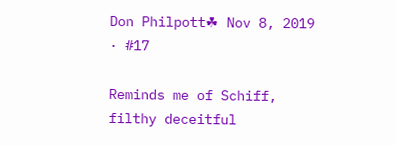Don Philpott☘ Nov 8, 2019 · #17

Reminds me of Schiff, filthy deceitful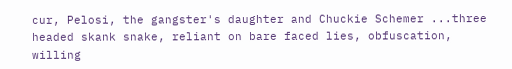cur, Pelosi, the gangster's daughter and Chuckie Schemer ...three headed skank snake, reliant on bare faced lies, obfuscation, willing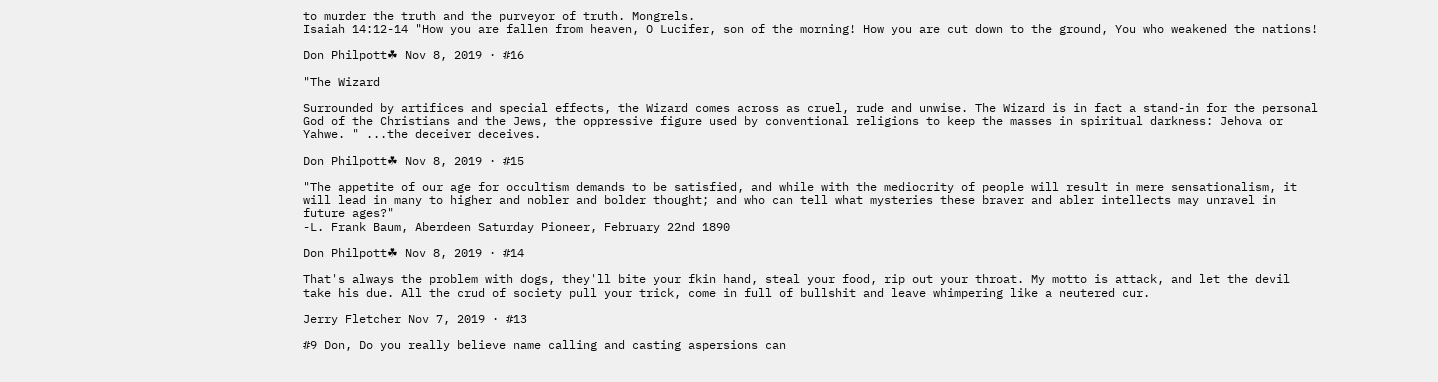to murder the truth and the purveyor of truth. Mongrels.
Isaiah 14:12-14 "How you are fallen from heaven, O Lucifer, son of the morning! How you are cut down to the ground, You who weakened the nations!

Don Philpott☘ Nov 8, 2019 · #16

"The Wizard

Surrounded by artifices and special effects, the Wizard comes across as cruel, rude and unwise. The Wizard is in fact a stand-in for the personal God of the Christians and the Jews, the oppressive figure used by conventional religions to keep the masses in spiritual darkness: Jehova or Yahwe. " ...the deceiver deceives.

Don Philpott☘ Nov 8, 2019 · #15

"The appetite of our age for occultism demands to be satisfied, and while with the mediocrity of people will result in mere sensationalism, it will lead in many to higher and nobler and bolder thought; and who can tell what mysteries these braver and abler intellects may unravel in future ages?"
-L. Frank Baum, Aberdeen Saturday Pioneer, February 22nd 1890

Don Philpott☘ Nov 8, 2019 · #14

That's always the problem with dogs, they'll bite your fkin hand, steal your food, rip out your throat. My motto is attack, and let the devil take his due. All the crud of society pull your trick, come in full of bullshit and leave whimpering like a neutered cur.

Jerry Fletcher Nov 7, 2019 · #13

#9 Don, Do you really believe name calling and casting aspersions can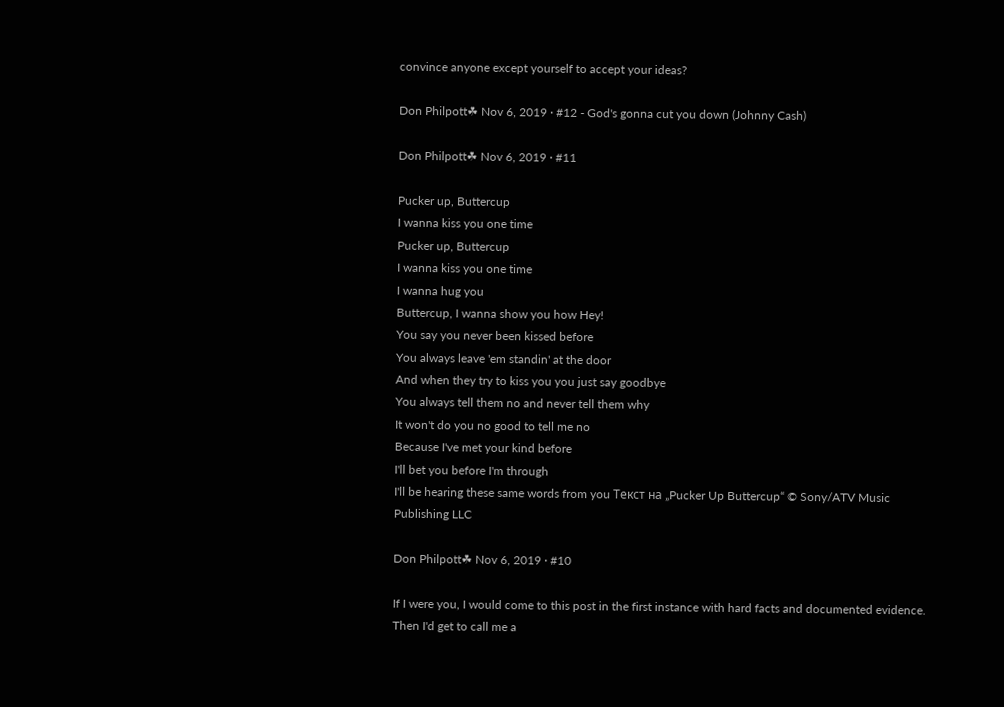convince anyone except yourself to accept your ideas?

Don Philpott☘ Nov 6, 2019 · #12 - God's gonna cut you down (Johnny Cash)

Don Philpott☘ Nov 6, 2019 · #11

Pucker up, Buttercup
I wanna kiss you one time
Pucker up, Buttercup
I wanna kiss you one time
I wanna hug you
Buttercup, I wanna show you how Hey!
You say you never been kissed before
You always leave 'em standin' at the door
And when they try to kiss you you just say goodbye
You always tell them no and never tell them why
It won't do you no good to tell me no
Because I've met your kind before
I'll bet you before I'm through
I'll be hearing these same words from you Текст на „Pucker Up Buttercup“ © Sony/ATV Music Publishing LLC

Don Philpott☘ Nov 6, 2019 · #10

If I were you, I would come to this post in the first instance with hard facts and documented evidence. Then I'd get to call me a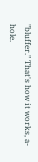"bluffer." That's how it works, a-hole.